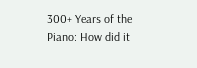300+ Years of the Piano: How did it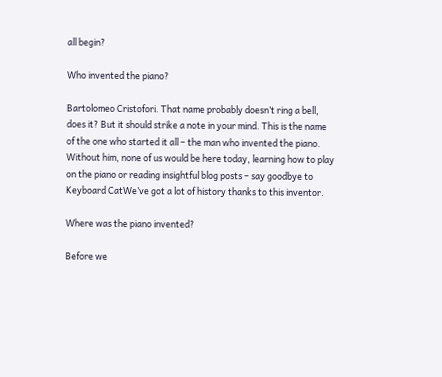all begin?

Who invented the piano?

Bartolomeo Cristofori. That name probably doesn’t ring a bell, does it? But it should strike a note in your mind. This is the name of the one who started it all – the man who invented the piano. Without him, none of us would be here today, learning how to play on the piano or reading insightful blog posts – say goodbye to Keyboard CatWe’ve got a lot of history thanks to this inventor.

Where was the piano invented?

Before we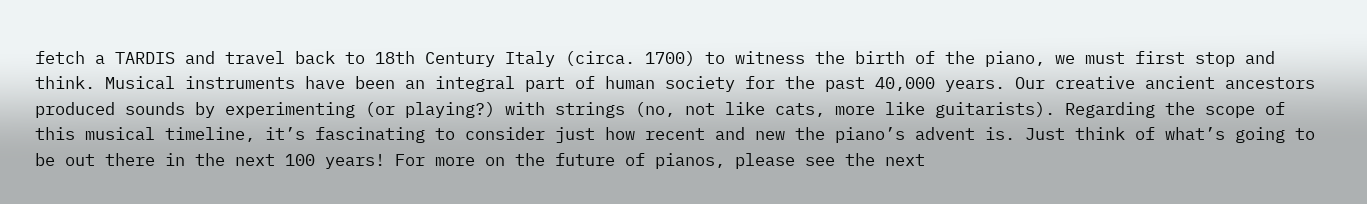fetch a TARDIS and travel back to 18th Century Italy (circa. 1700) to witness the birth of the piano, we must first stop and think. Musical instruments have been an integral part of human society for the past 40,000 years. Our creative ancient ancestors produced sounds by experimenting (or playing?) with strings (no, not like cats, more like guitarists). Regarding the scope of this musical timeline, it’s fascinating to consider just how recent and new the piano’s advent is. Just think of what’s going to be out there in the next 100 years! For more on the future of pianos, please see the next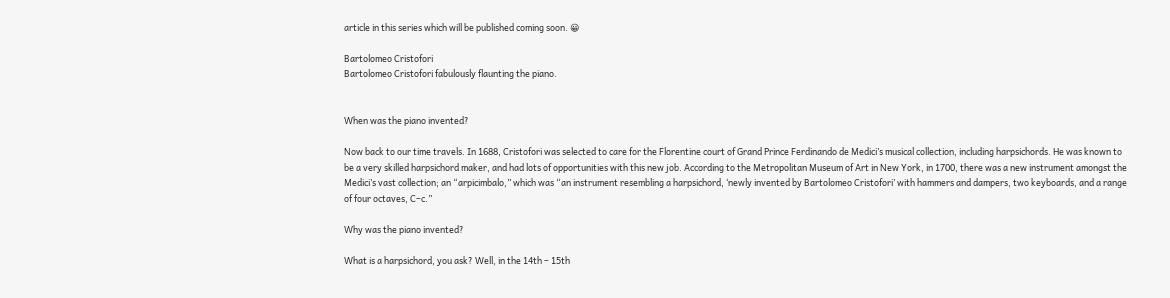article in this series which will be published coming soon. 😀

Bartolomeo Cristofori
Bartolomeo Cristofori fabulously flaunting the piano.


When was the piano invented?

Now back to our time travels. In 1688, Cristofori was selected to care for the Florentine court of Grand Prince Ferdinando de Medici’s musical collection, including harpsichords. He was known to be a very skilled harpsichord maker, and had lots of opportunities with this new job. According to the Metropolitan Museum of Art in New York, in 1700, there was a new instrument amongst the Medici’s vast collection; an “arpicimbalo,” which was “an instrument resembling a harpsichord, ‘newly invented by Bartolomeo Cristofori’ with hammers and dampers, two keyboards, and a range of four octaves, C–c.”

Why was the piano invented?

What is a harpsichord, you ask? Well, in the 14th – 15th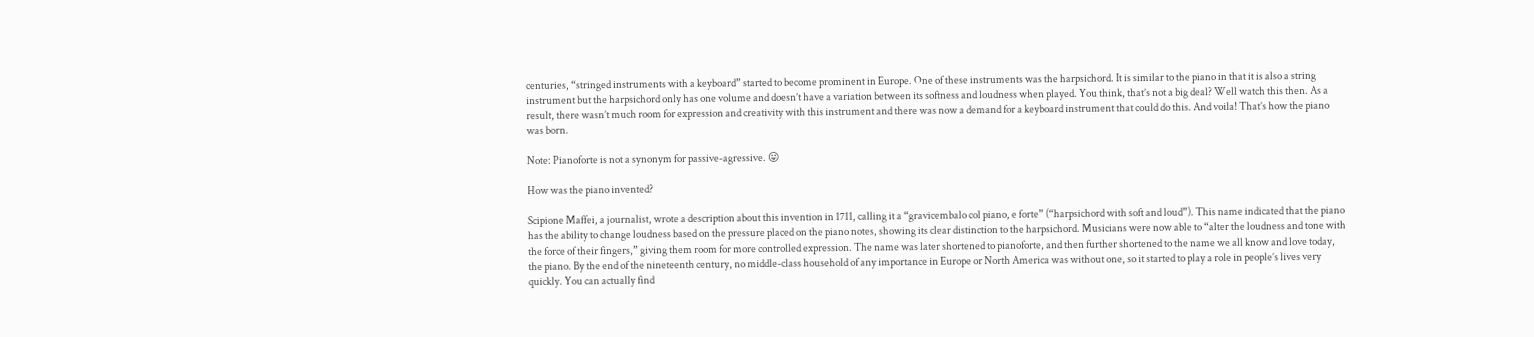centuries, “stringed instruments with a keyboard” started to become prominent in Europe. One of these instruments was the harpsichord. It is similar to the piano in that it is also a string instrument but the harpsichord only has one volume and doesn’t have a variation between its softness and loudness when played. You think, that’s not a big deal? Well watch this then. As a result, there wasn’t much room for expression and creativity with this instrument and there was now a demand for a keyboard instrument that could do this. And voila! That’s how the piano was born.

Note: Pianoforte is not a synonym for passive-agressive. 😛

How was the piano invented?

Scipione Maffei, a journalist, wrote a description about this invention in 1711, calling it a “gravicembalo col piano, e forte” (“harpsichord with soft and loud”). This name indicated that the piano has the ability to change loudness based on the pressure placed on the piano notes, showing its clear distinction to the harpsichord. Musicians were now able to “alter the loudness and tone with the force of their fingers,” giving them room for more controlled expression. The name was later shortened to pianoforte, and then further shortened to the name we all know and love today, the piano. By the end of the nineteenth century, no middle-class household of any importance in Europe or North America was without one, so it started to play a role in people’s lives very quickly. You can actually find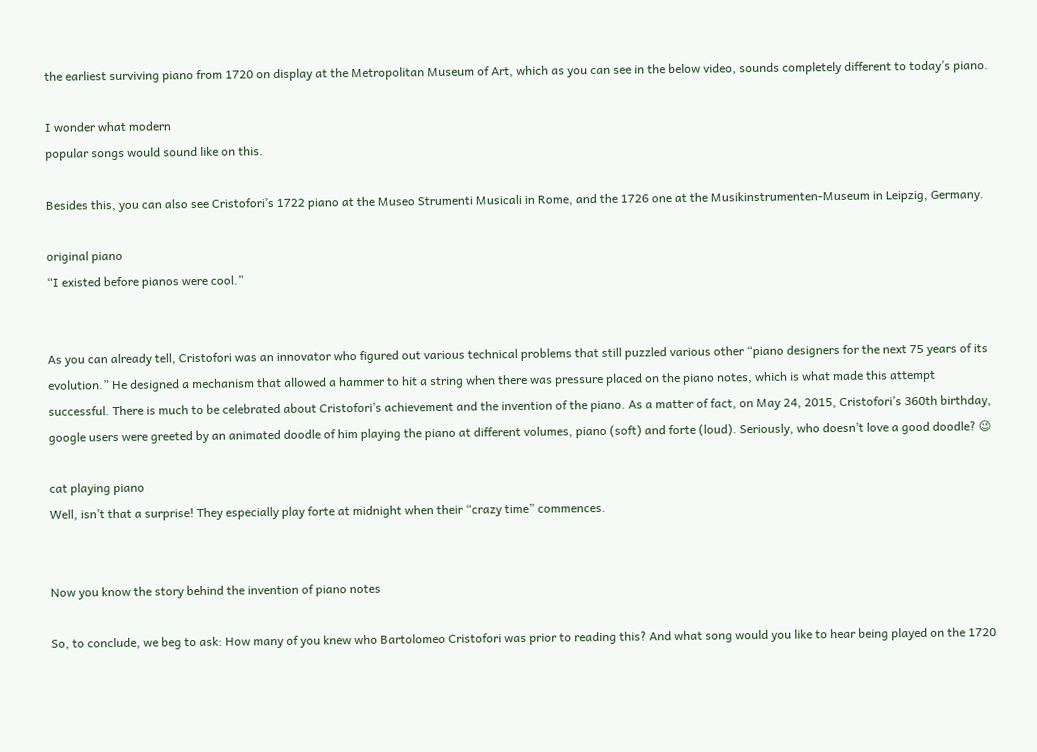the earliest surviving piano from 1720 on display at the Metropolitan Museum of Art, which as you can see in the below video, sounds completely different to today’s piano.

I wonder what modern
popular songs would sound like on this.

Besides this, you can also see Cristofori’s 1722 piano at the Museo Strumenti Musicali in Rome, and the 1726 one at the Musikinstrumenten-Museum in Leipzig, Germany.

original piano
“I existed before pianos were cool.”


As you can already tell, Cristofori was an innovator who figured out various technical problems that still puzzled various other “piano designers for the next 75 years of its evolution.” He designed a mechanism that allowed a hammer to hit a string when there was pressure placed on the piano notes, which is what made this attempt successful. There is much to be celebrated about Cristofori’s achievement and the invention of the piano. As a matter of fact, on May 24, 2015, Cristofori’s 360th birthday, google users were greeted by an animated doodle of him playing the piano at different volumes, piano (soft) and forte (loud). Seriously, who doesn’t love a good doodle? 😉

cat playing piano
Well, isn’t that a surprise! They especially play forte at midnight when their “crazy time” commences.


Now you know the story behind the invention of piano notes

So, to conclude, we beg to ask: How many of you knew who Bartolomeo Cristofori was prior to reading this? And what song would you like to hear being played on the 1720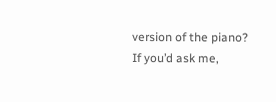version of the piano? If you’d ask me,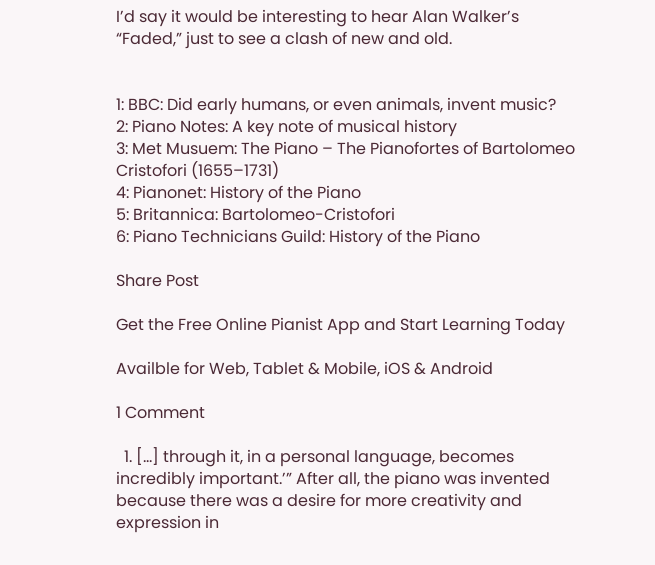I’d say it would be interesting to hear Alan Walker’s “Faded,” just to see a clash of new and old.


1: BBC: Did early humans, or even animals, invent music?
2: Piano Notes: A key note of musical history
3: Met Musuem: The Piano – The Pianofortes of Bartolomeo Cristofori (1655–1731)
4: Pianonet: History of the Piano
5: Britannica: Bartolomeo-Cristofori
6: Piano Technicians Guild: History of the Piano

Share Post

Get the Free Online Pianist App and Start Learning Today

Availble for Web, Tablet & Mobile, iOS & Android

1 Comment

  1. […] through it, in a personal language, becomes incredibly important.’” After all, the piano was invented because there was a desire for more creativity and expression in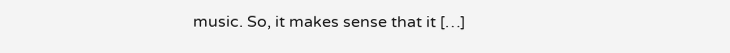music. So, it makes sense that it […]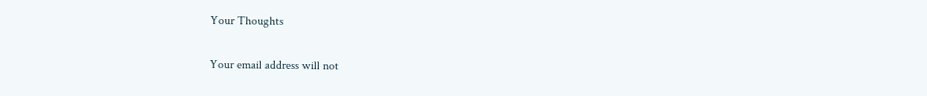Your Thoughts

Your email address will not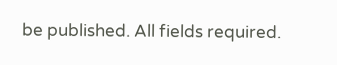be published. All fields required.